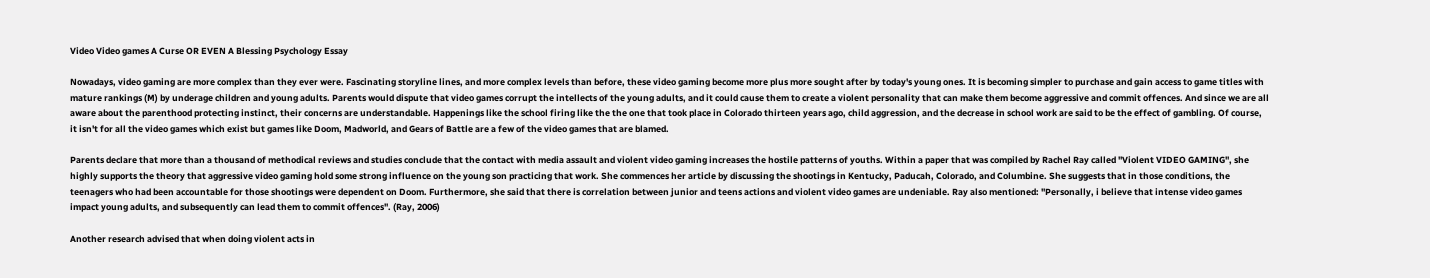Video Video games A Curse OR EVEN A Blessing Psychology Essay

Nowadays, video gaming are more complex than they ever were. Fascinating storyline lines, and more complex levels than before, these video gaming become more plus more sought after by today's young ones. It is becoming simpler to purchase and gain access to game titles with mature rankings (M) by underage children and young adults. Parents would dispute that video games corrupt the intellects of the young adults, and it could cause them to create a violent personality that can make them become aggressive and commit offences. And since we are all aware about the parenthood protecting instinct, their concerns are understandable. Happenings like the school firing like the the one that took place in Colorado thirteen years ago, child aggression, and the decrease in school work are said to be the effect of gambling. Of course, it isn't for all the video games which exist but games like Doom, Madworld, and Gears of Battle are a few of the video games that are blamed.

Parents declare that more than a thousand of methodical reviews and studies conclude that the contact with media assault and violent video gaming increases the hostile patterns of youths. Within a paper that was compiled by Rachel Ray called "Violent VIDEO GAMING", she highly supports the theory that aggressive video gaming hold some strong influence on the young son practicing that work. She commences her article by discussing the shootings in Kentucky, Paducah, Colorado, and Columbine. She suggests that in those conditions, the teenagers who had been accountable for those shootings were dependent on Doom. Furthermore, she said that there is correlation between junior and teens actions and violent video games are undeniable. Ray also mentioned: "Personally, i believe that intense video games impact young adults, and subsequently can lead them to commit offences". (Ray, 2006)

Another research advised that when doing violent acts in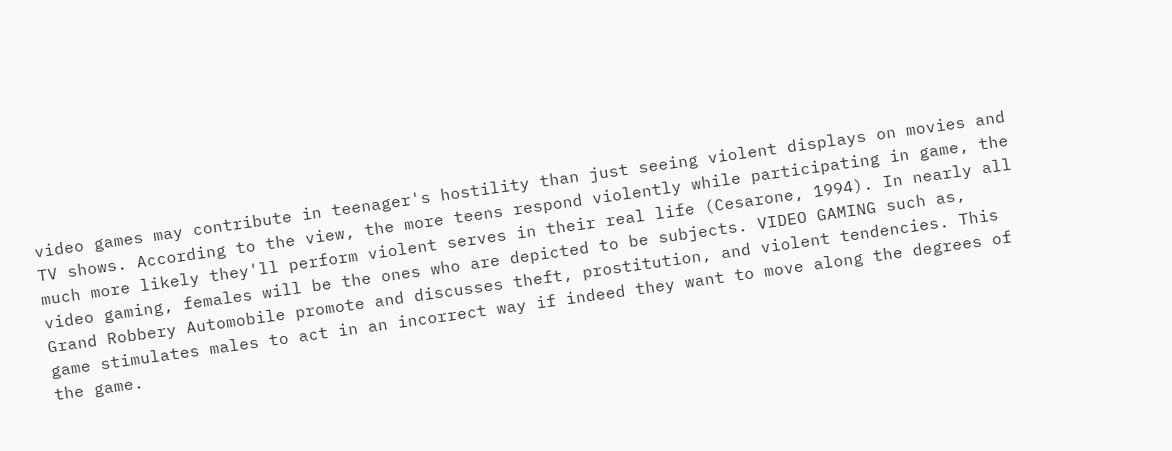video games may contribute in teenager's hostility than just seeing violent displays on movies and TV shows. According to the view, the more teens respond violently while participating in game, the much more likely they'll perform violent serves in their real life (Cesarone, 1994). In nearly all video gaming, females will be the ones who are depicted to be subjects. VIDEO GAMING such as, Grand Robbery Automobile promote and discusses theft, prostitution, and violent tendencies. This game stimulates males to act in an incorrect way if indeed they want to move along the degrees of the game.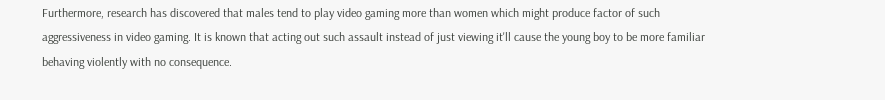Furthermore, research has discovered that males tend to play video gaming more than women which might produce factor of such aggressiveness in video gaming. It is known that acting out such assault instead of just viewing it'll cause the young boy to be more familiar behaving violently with no consequence.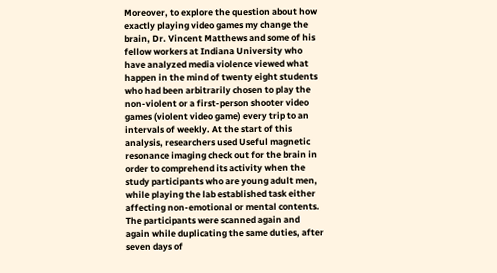Moreover, to explore the question about how exactly playing video games my change the brain, Dr. Vincent Matthews and some of his fellow workers at Indiana University who have analyzed media violence viewed what happen in the mind of twenty eight students who had been arbitrarily chosen to play the non-violent or a first-person shooter video games (violent video game) every trip to an intervals of weekly. At the start of this analysis, researchers used Useful magnetic resonance imaging check out for the brain in order to comprehend its activity when the study participants who are young adult men, while playing the lab established task either affecting non-emotional or mental contents. The participants were scanned again and again while duplicating the same duties, after seven days of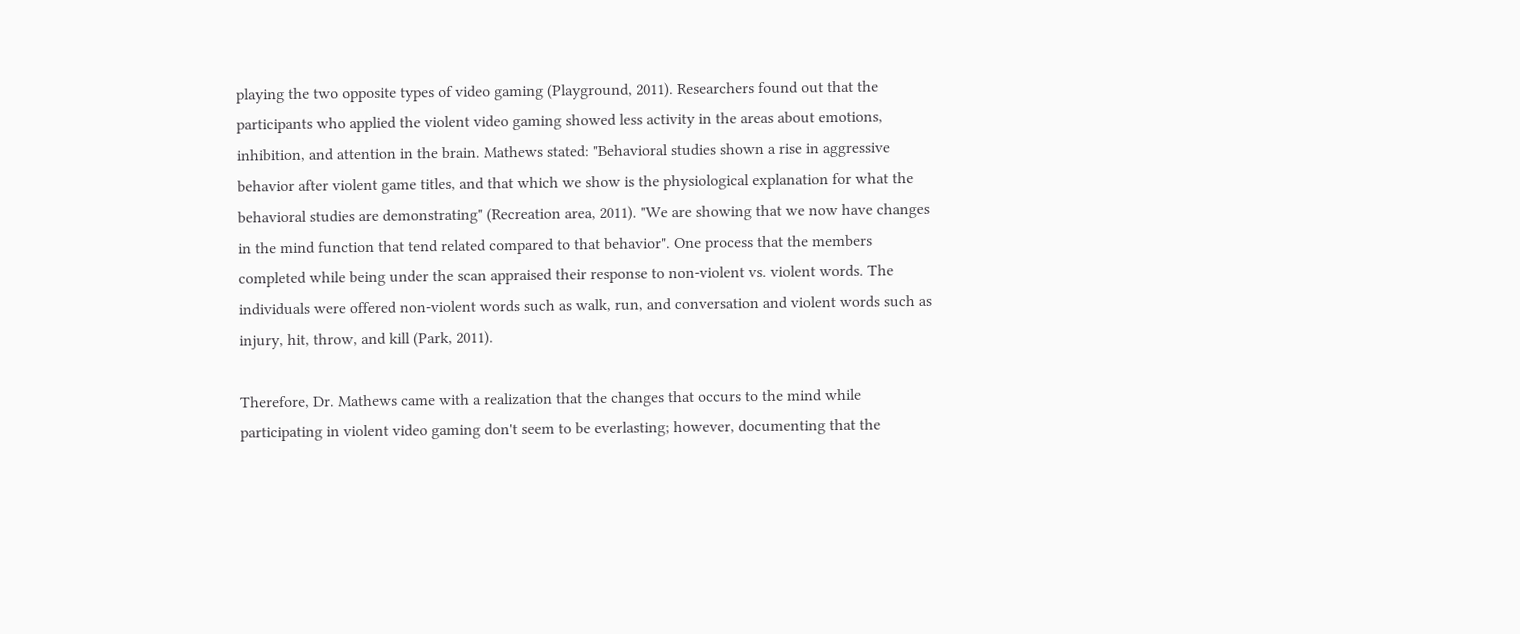playing the two opposite types of video gaming (Playground, 2011). Researchers found out that the participants who applied the violent video gaming showed less activity in the areas about emotions, inhibition, and attention in the brain. Mathews stated: "Behavioral studies shown a rise in aggressive behavior after violent game titles, and that which we show is the physiological explanation for what the behavioral studies are demonstrating" (Recreation area, 2011). "We are showing that we now have changes in the mind function that tend related compared to that behavior". One process that the members completed while being under the scan appraised their response to non-violent vs. violent words. The individuals were offered non-violent words such as walk, run, and conversation and violent words such as injury, hit, throw, and kill (Park, 2011).

Therefore, Dr. Mathews came with a realization that the changes that occurs to the mind while participating in violent video gaming don't seem to be everlasting; however, documenting that the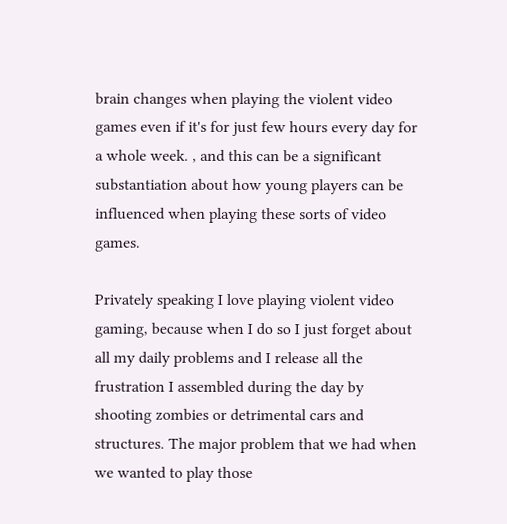brain changes when playing the violent video games even if it's for just few hours every day for a whole week. , and this can be a significant substantiation about how young players can be influenced when playing these sorts of video games.

Privately speaking I love playing violent video gaming, because when I do so I just forget about all my daily problems and I release all the frustration I assembled during the day by shooting zombies or detrimental cars and structures. The major problem that we had when we wanted to play those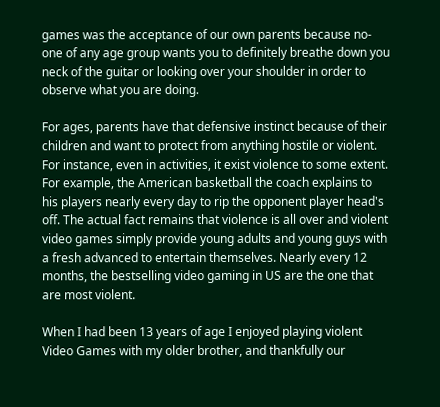games was the acceptance of our own parents because no-one of any age group wants you to definitely breathe down you neck of the guitar or looking over your shoulder in order to observe what you are doing.

For ages, parents have that defensive instinct because of their children and want to protect from anything hostile or violent. For instance, even in activities, it exist violence to some extent. For example, the American basketball the coach explains to his players nearly every day to rip the opponent player head's off. The actual fact remains that violence is all over and violent video games simply provide young adults and young guys with a fresh advanced to entertain themselves. Nearly every 12 months, the bestselling video gaming in US are the one that are most violent.

When I had been 13 years of age I enjoyed playing violent Video Games with my older brother, and thankfully our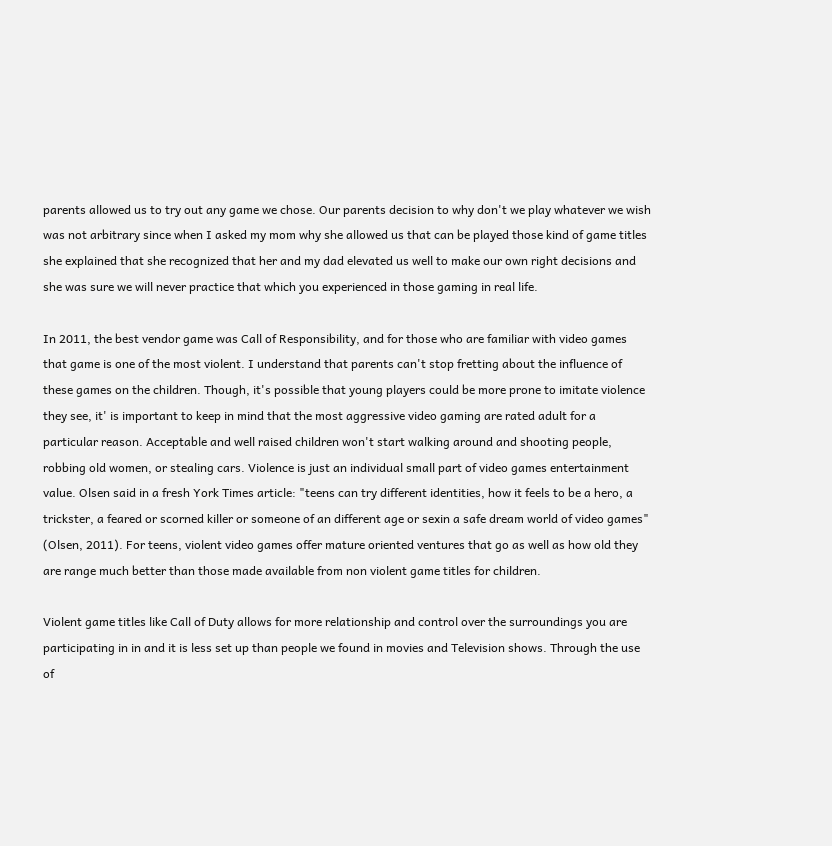parents allowed us to try out any game we chose. Our parents decision to why don't we play whatever we wish was not arbitrary since when I asked my mom why she allowed us that can be played those kind of game titles she explained that she recognized that her and my dad elevated us well to make our own right decisions and she was sure we will never practice that which you experienced in those gaming in real life.

In 2011, the best vendor game was Call of Responsibility, and for those who are familiar with video games that game is one of the most violent. I understand that parents can't stop fretting about the influence of these games on the children. Though, it's possible that young players could be more prone to imitate violence they see, it' is important to keep in mind that the most aggressive video gaming are rated adult for a particular reason. Acceptable and well raised children won't start walking around and shooting people, robbing old women, or stealing cars. Violence is just an individual small part of video games entertainment value. Olsen said in a fresh York Times article: "teens can try different identities, how it feels to be a hero, a trickster, a feared or scorned killer or someone of an different age or sexin a safe dream world of video games" (Olsen, 2011). For teens, violent video games offer mature oriented ventures that go as well as how old they are range much better than those made available from non violent game titles for children.

Violent game titles like Call of Duty allows for more relationship and control over the surroundings you are participating in in and it is less set up than people we found in movies and Television shows. Through the use of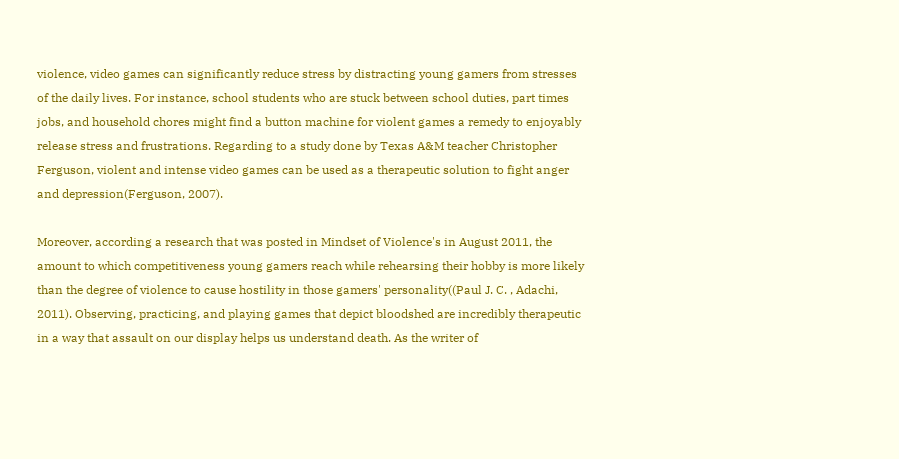violence, video games can significantly reduce stress by distracting young gamers from stresses of the daily lives. For instance, school students who are stuck between school duties, part times jobs, and household chores might find a button machine for violent games a remedy to enjoyably release stress and frustrations. Regarding to a study done by Texas A&M teacher Christopher Ferguson, violent and intense video games can be used as a therapeutic solution to fight anger and depression(Ferguson, 2007).

Moreover, according a research that was posted in Mindset of Violence's in August 2011, the amount to which competitiveness young gamers reach while rehearsing their hobby is more likely than the degree of violence to cause hostility in those gamers' personality((Paul J. C. , Adachi, 2011). Observing, practicing, and playing games that depict bloodshed are incredibly therapeutic in a way that assault on our display helps us understand death. As the writer of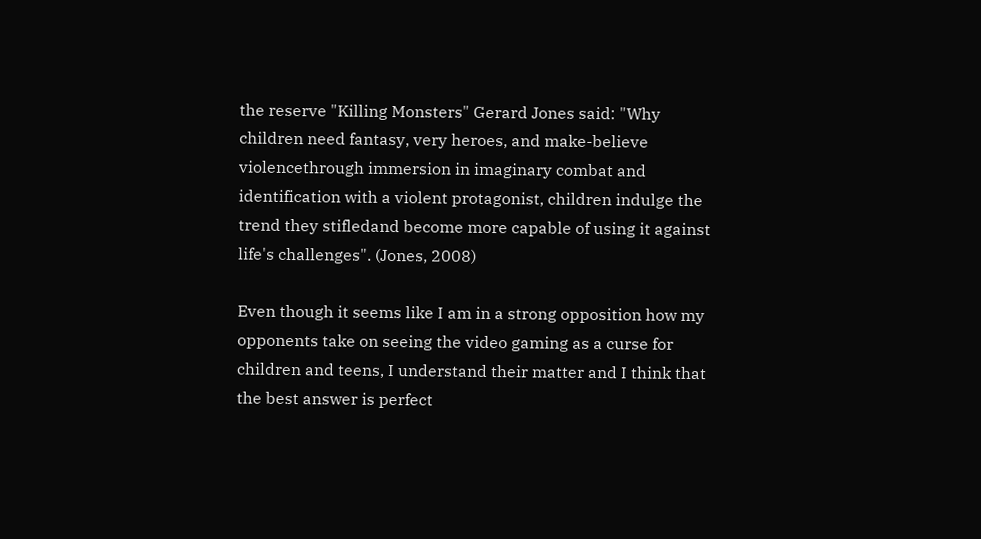the reserve "Killing Monsters" Gerard Jones said: "Why children need fantasy, very heroes, and make-believe violencethrough immersion in imaginary combat and identification with a violent protagonist, children indulge the trend they stifledand become more capable of using it against life's challenges". (Jones, 2008)

Even though it seems like I am in a strong opposition how my opponents take on seeing the video gaming as a curse for children and teens, I understand their matter and I think that the best answer is perfect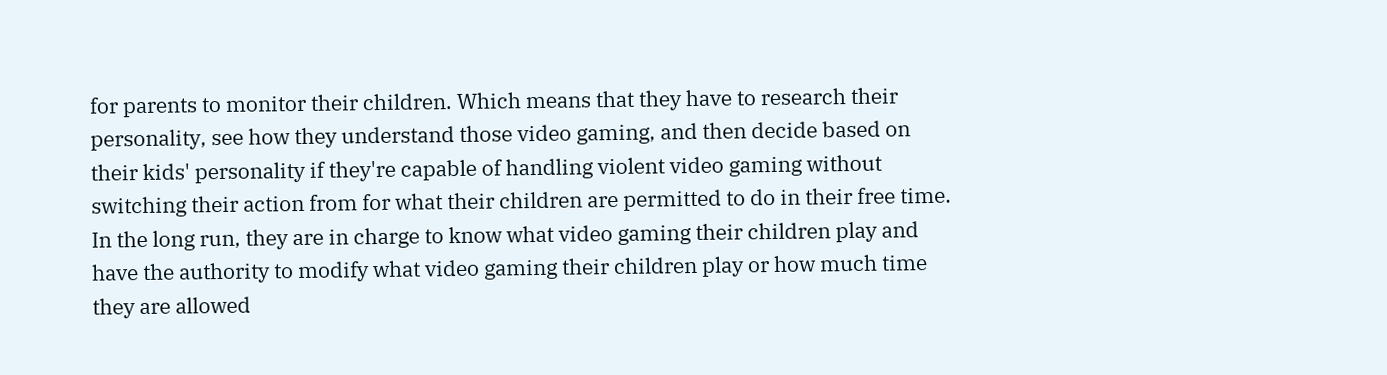for parents to monitor their children. Which means that they have to research their personality, see how they understand those video gaming, and then decide based on their kids' personality if they're capable of handling violent video gaming without switching their action from for what their children are permitted to do in their free time. In the long run, they are in charge to know what video gaming their children play and have the authority to modify what video gaming their children play or how much time they are allowed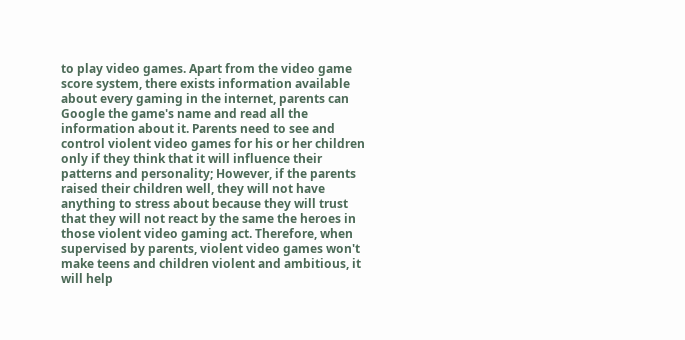to play video games. Apart from the video game score system, there exists information available about every gaming in the internet, parents can Google the game's name and read all the information about it. Parents need to see and control violent video games for his or her children only if they think that it will influence their patterns and personality; However, if the parents raised their children well, they will not have anything to stress about because they will trust that they will not react by the same the heroes in those violent video gaming act. Therefore, when supervised by parents, violent video games won't make teens and children violent and ambitious, it will help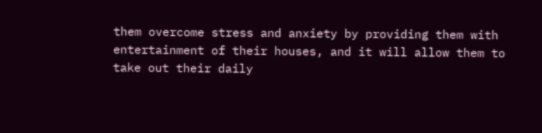them overcome stress and anxiety by providing them with entertainment of their houses, and it will allow them to take out their daily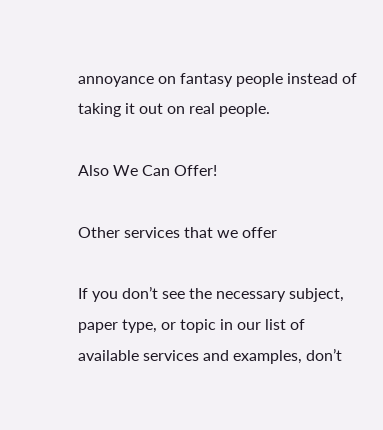annoyance on fantasy people instead of taking it out on real people.

Also We Can Offer!

Other services that we offer

If you don’t see the necessary subject, paper type, or topic in our list of available services and examples, don’t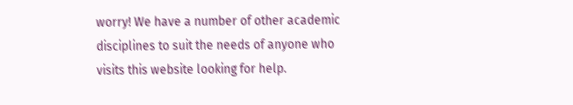worry! We have a number of other academic disciplines to suit the needs of anyone who visits this website looking for help.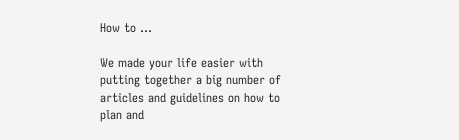How to ...

We made your life easier with putting together a big number of articles and guidelines on how to plan and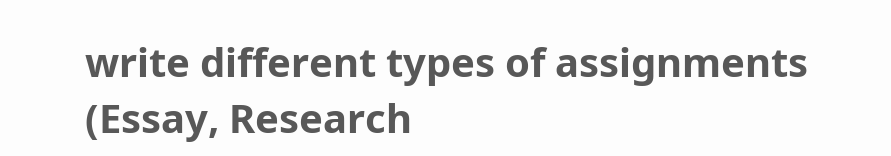write different types of assignments (Essay, Research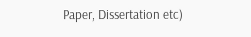Paper, Dissertation etc)